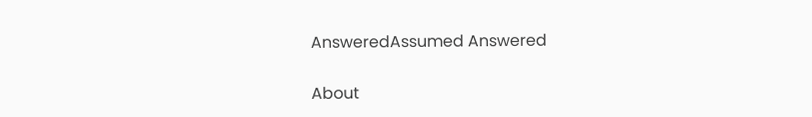AnsweredAssumed Answered

About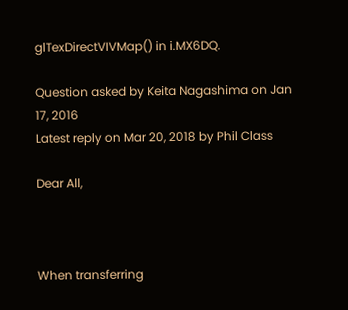glTexDirectVIVMap() in i.MX6DQ.

Question asked by Keita Nagashima on Jan 17, 2016
Latest reply on Mar 20, 2018 by Phil Class

Dear All,



When transferring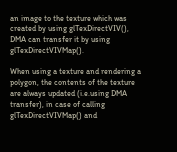an image to the texture which was created by using glTexDirectVIV(), DMA can transfer it by using glTexDirectVIVMap().

When using a texture and rendering a polygon, the contents of the texture are always updated (i.e.using DMA transfer), in case of calling glTexDirectVIVMap() and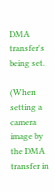DMA transfer's being set.

(When setting a camera image by the DMA transfer in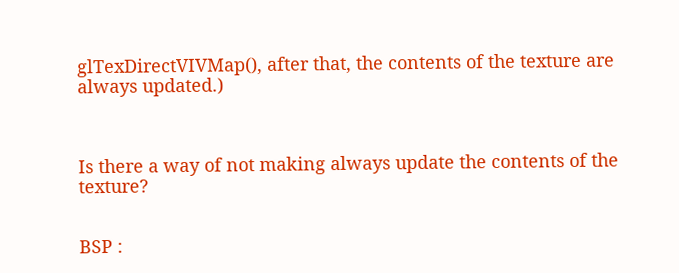glTexDirectVIVMap(), after that, the contents of the texture are always updated.)



Is there a way of not making always update the contents of the texture?


BSP :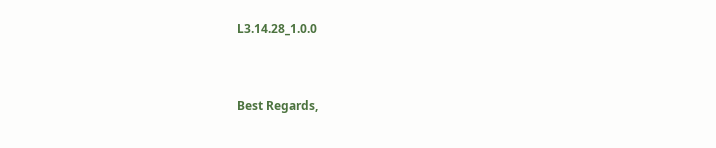L3.14.28_1.0.0


Best Regards,